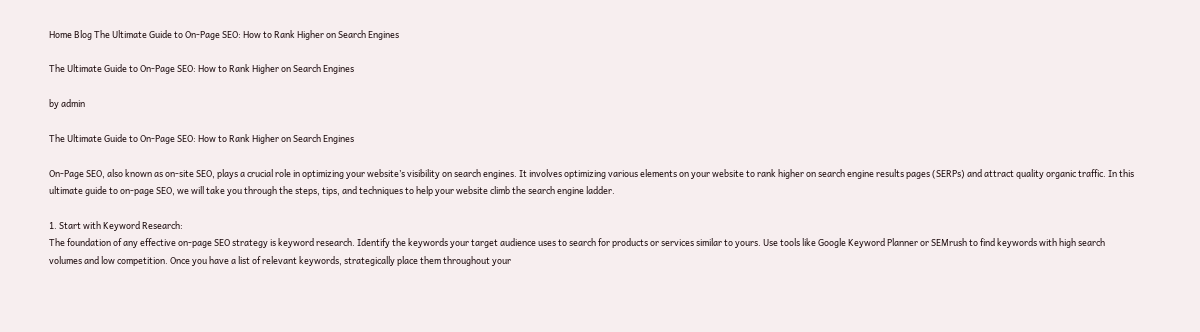Home Blog The Ultimate Guide to On-Page SEO: How to Rank Higher on Search Engines

The Ultimate Guide to On-Page SEO: How to Rank Higher on Search Engines

by admin

The Ultimate Guide to On-Page SEO: How to Rank Higher on Search Engines

On-Page SEO, also known as on-site SEO, plays a crucial role in optimizing your website’s visibility on search engines. It involves optimizing various elements on your website to rank higher on search engine results pages (SERPs) and attract quality organic traffic. In this ultimate guide to on-page SEO, we will take you through the steps, tips, and techniques to help your website climb the search engine ladder.

1. Start with Keyword Research:
The foundation of any effective on-page SEO strategy is keyword research. Identify the keywords your target audience uses to search for products or services similar to yours. Use tools like Google Keyword Planner or SEMrush to find keywords with high search volumes and low competition. Once you have a list of relevant keywords, strategically place them throughout your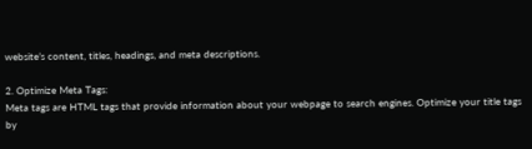website’s content, titles, headings, and meta descriptions.

2. Optimize Meta Tags:
Meta tags are HTML tags that provide information about your webpage to search engines. Optimize your title tags by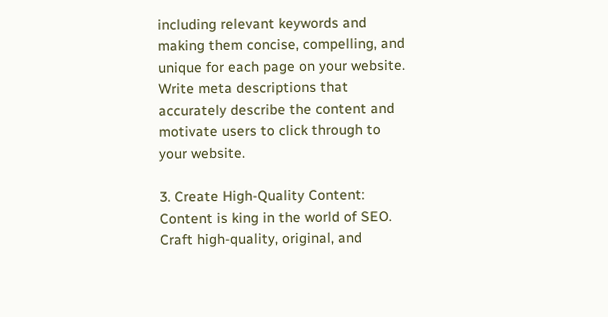including relevant keywords and making them concise, compelling, and unique for each page on your website. Write meta descriptions that accurately describe the content and motivate users to click through to your website.

3. Create High-Quality Content:
Content is king in the world of SEO. Craft high-quality, original, and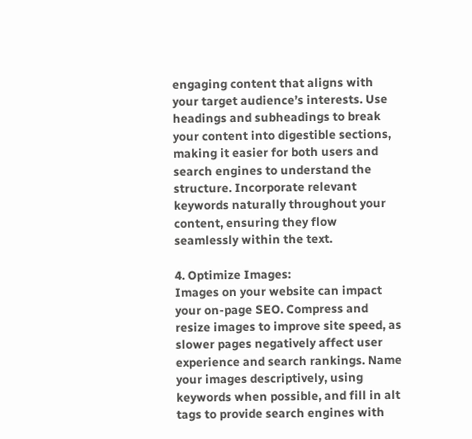engaging content that aligns with your target audience’s interests. Use headings and subheadings to break your content into digestible sections, making it easier for both users and search engines to understand the structure. Incorporate relevant keywords naturally throughout your content, ensuring they flow seamlessly within the text.

4. Optimize Images:
Images on your website can impact your on-page SEO. Compress and resize images to improve site speed, as slower pages negatively affect user experience and search rankings. Name your images descriptively, using keywords when possible, and fill in alt tags to provide search engines with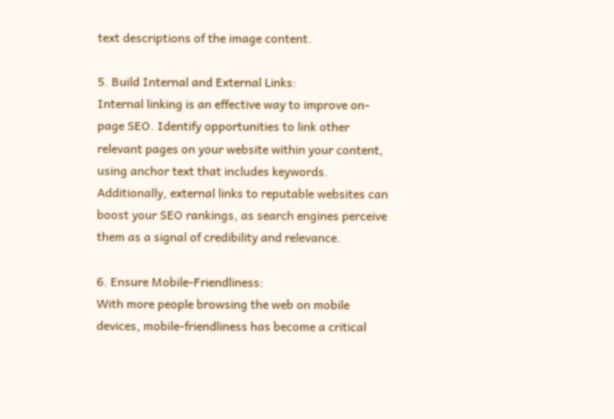text descriptions of the image content.

5. Build Internal and External Links:
Internal linking is an effective way to improve on-page SEO. Identify opportunities to link other relevant pages on your website within your content, using anchor text that includes keywords. Additionally, external links to reputable websites can boost your SEO rankings, as search engines perceive them as a signal of credibility and relevance.

6. Ensure Mobile-Friendliness:
With more people browsing the web on mobile devices, mobile-friendliness has become a critical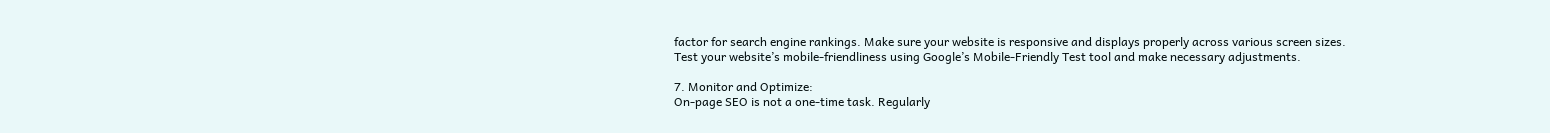factor for search engine rankings. Make sure your website is responsive and displays properly across various screen sizes. Test your website’s mobile-friendliness using Google’s Mobile-Friendly Test tool and make necessary adjustments.

7. Monitor and Optimize:
On-page SEO is not a one-time task. Regularly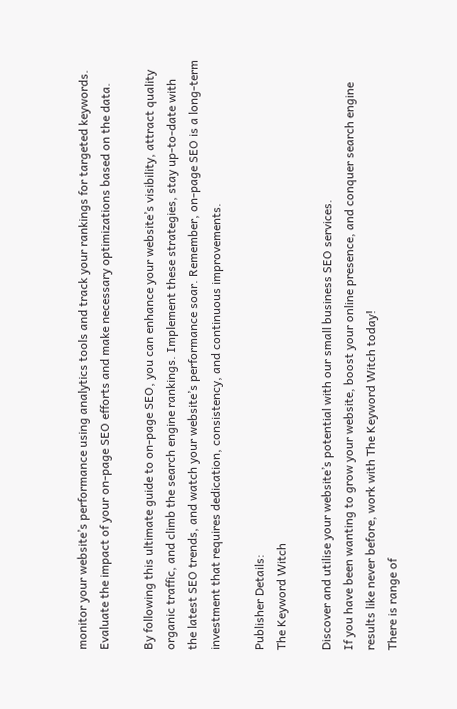monitor your website’s performance using analytics tools and track your rankings for targeted keywords. Evaluate the impact of your on-page SEO efforts and make necessary optimizations based on the data.

By following this ultimate guide to on-page SEO, you can enhance your website’s visibility, attract quality organic traffic, and climb the search engine rankings. Implement these strategies, stay up-to-date with the latest SEO trends, and watch your website’s performance soar. Remember, on-page SEO is a long-term investment that requires dedication, consistency, and continuous improvements.

Publisher Details:
The Keyword Witch

Discover and utilise your website’s potential with our small business SEO services.
If you have been wanting to grow your website, boost your online presence, and conquer search engine results like never before, work with The Keyword Witch today!
There is range of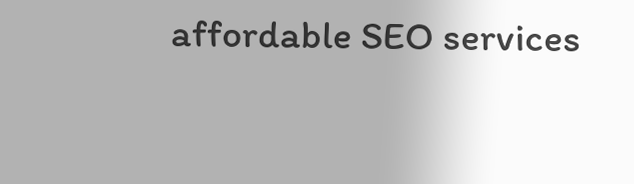affordable SEO services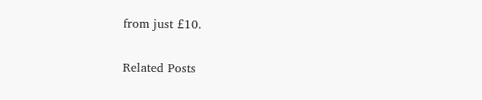from just £10.

Related Posts